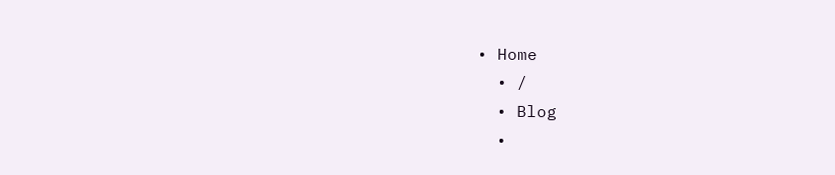• Home
  • /
  • Blog
  •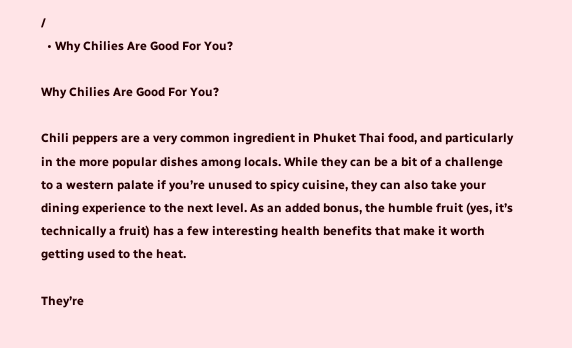/
  • Why Chilies Are Good For You?

Why Chilies Are Good For You?

Chili peppers are a very common ingredient in Phuket Thai food, and particularly in the more popular dishes among locals. While they can be a bit of a challenge to a western palate if you’re unused to spicy cuisine, they can also take your dining experience to the next level. As an added bonus, the humble fruit (yes, it’s technically a fruit) has a few interesting health benefits that make it worth getting used to the heat.

They’re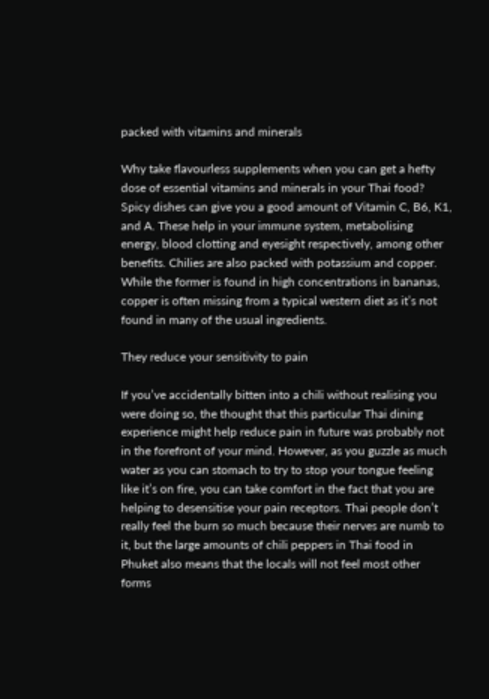packed with vitamins and minerals

Why take flavourless supplements when you can get a hefty dose of essential vitamins and minerals in your Thai food? Spicy dishes can give you a good amount of Vitamin C, B6, K1, and A. These help in your immune system, metabolising energy, blood clotting and eyesight respectively, among other benefits. Chilies are also packed with potassium and copper. While the former is found in high concentrations in bananas, copper is often missing from a typical western diet as it’s not found in many of the usual ingredients.

They reduce your sensitivity to pain

If you’ve accidentally bitten into a chili without realising you were doing so, the thought that this particular Thai dining experience might help reduce pain in future was probably not in the forefront of your mind. However, as you guzzle as much water as you can stomach to try to stop your tongue feeling like it’s on fire, you can take comfort in the fact that you are helping to desensitise your pain receptors. Thai people don’t really feel the burn so much because their nerves are numb to it, but the large amounts of chili peppers in Thai food in Phuket also means that the locals will not feel most other forms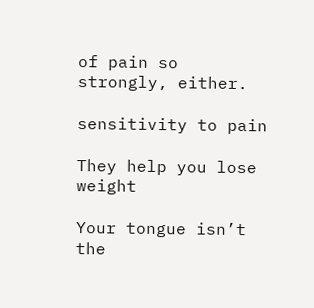of pain so strongly, either.

sensitivity to pain

They help you lose weight

Your tongue isn’t the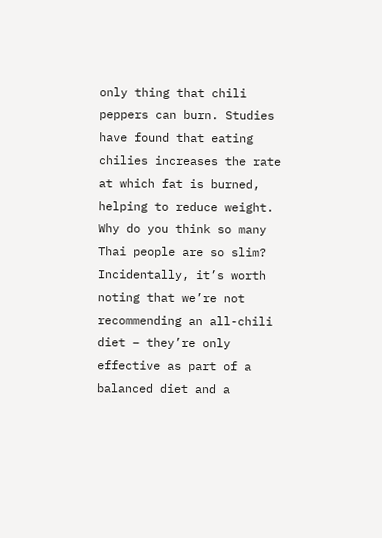only thing that chili peppers can burn. Studies have found that eating chilies increases the rate at which fat is burned, helping to reduce weight. Why do you think so many Thai people are so slim? Incidentally, it’s worth noting that we’re not recommending an all-chili diet – they’re only effective as part of a balanced diet and a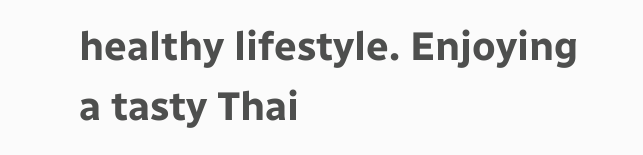healthy lifestyle. Enjoying a tasty Thai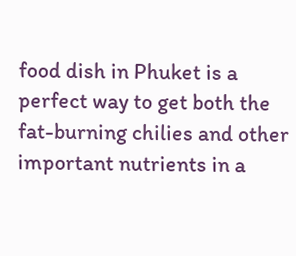food dish in Phuket is a perfect way to get both the fat-burning chilies and other important nutrients in a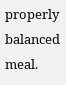properly balanced meal.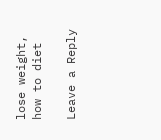lose weight, how to diet

Leave a Reply